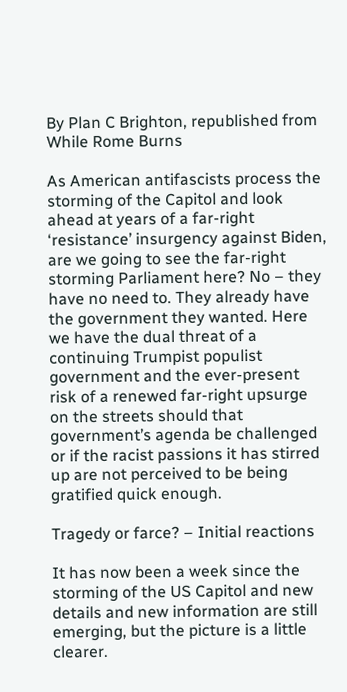By Plan C Brighton, republished from While Rome Burns

As American antifascists process the storming of the Capitol and look ahead at years of a far-right ‘resistance’ insurgency against Biden, are we going to see the far-right storming Parliament here? No – they have no need to. They already have the government they wanted. Here we have the dual threat of a continuing Trumpist populist government and the ever-present risk of a renewed far-right upsurge on the streets should that government’s agenda be challenged or if the racist passions it has stirred up are not perceived to be being gratified quick enough.

Tragedy or farce? – Initial reactions

It has now been a week since the storming of the US Capitol and new details and new information are still emerging, but the picture is a little clearer.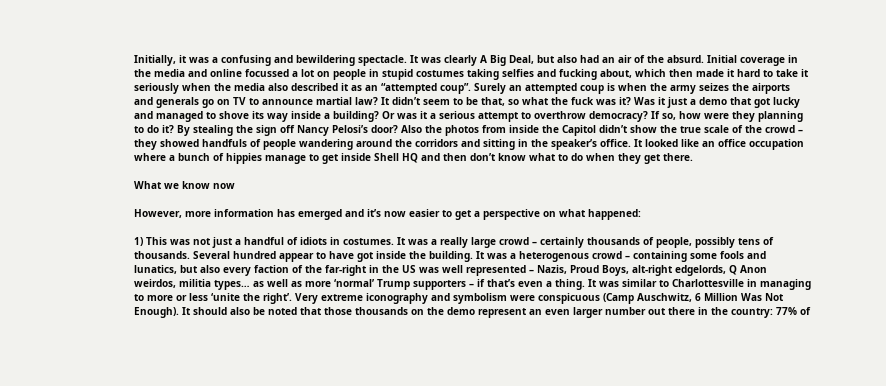Initially, it was a confusing and bewildering spectacle. It was clearly A Big Deal, but also had an air of the absurd. Initial coverage in the media and online focussed a lot on people in stupid costumes taking selfies and fucking about, which then made it hard to take it seriously when the media also described it as an “attempted coup”. Surely an attempted coup is when the army seizes the airports and generals go on TV to announce martial law? It didn’t seem to be that, so what the fuck was it? Was it just a demo that got lucky and managed to shove its way inside a building? Or was it a serious attempt to overthrow democracy? If so, how were they planning to do it? By stealing the sign off Nancy Pelosi’s door? Also the photos from inside the Capitol didn’t show the true scale of the crowd – they showed handfuls of people wandering around the corridors and sitting in the speaker’s office. It looked like an office occupation where a bunch of hippies manage to get inside Shell HQ and then don’t know what to do when they get there.

What we know now

However, more information has emerged and it’s now easier to get a perspective on what happened:

1) This was not just a handful of idiots in costumes. It was a really large crowd – certainly thousands of people, possibly tens of thousands. Several hundred appear to have got inside the building. It was a heterogenous crowd – containing some fools and lunatics, but also every faction of the far-right in the US was well represented – Nazis, Proud Boys, alt-right edgelords, Q Anon weirdos, militia types… as well as more ‘normal’ Trump supporters – if that’s even a thing. It was similar to Charlottesville in managing to more or less ‘unite the right’. Very extreme iconography and symbolism were conspicuous (Camp Auschwitz, 6 Million Was Not Enough). It should also be noted that those thousands on the demo represent an even larger number out there in the country: 77% of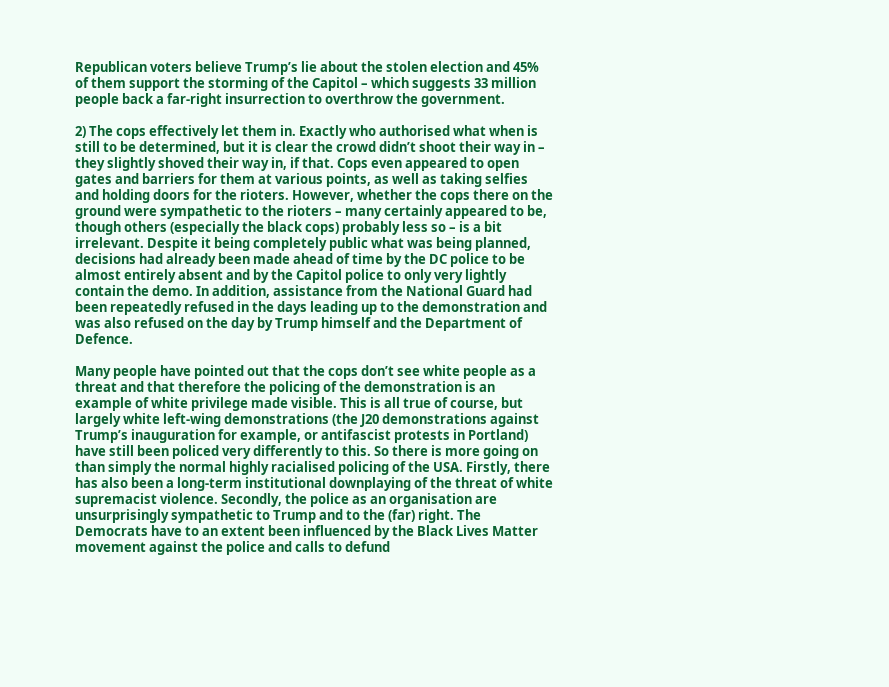Republican voters believe Trump’s lie about the stolen election and 45% of them support the storming of the Capitol – which suggests 33 million people back a far-right insurrection to overthrow the government.

2) The cops effectively let them in. Exactly who authorised what when is still to be determined, but it is clear the crowd didn’t shoot their way in – they slightly shoved their way in, if that. Cops even appeared to open gates and barriers for them at various points, as well as taking selfies and holding doors for the rioters. However, whether the cops there on the ground were sympathetic to the rioters – many certainly appeared to be, though others (especially the black cops) probably less so – is a bit irrelevant. Despite it being completely public what was being planned, decisions had already been made ahead of time by the DC police to be almost entirely absent and by the Capitol police to only very lightly contain the demo. In addition, assistance from the National Guard had been repeatedly refused in the days leading up to the demonstration and was also refused on the day by Trump himself and the Department of Defence.

Many people have pointed out that the cops don’t see white people as a threat and that therefore the policing of the demonstration is an example of white privilege made visible. This is all true of course, but largely white left-wing demonstrations (the J20 demonstrations against Trump’s inauguration for example, or antifascist protests in Portland) have still been policed very differently to this. So there is more going on than simply the normal highly racialised policing of the USA. Firstly, there has also been a long-term institutional downplaying of the threat of white supremacist violence. Secondly, the police as an organisation are unsurprisingly sympathetic to Trump and to the (far) right. The Democrats have to an extent been influenced by the Black Lives Matter movement against the police and calls to defund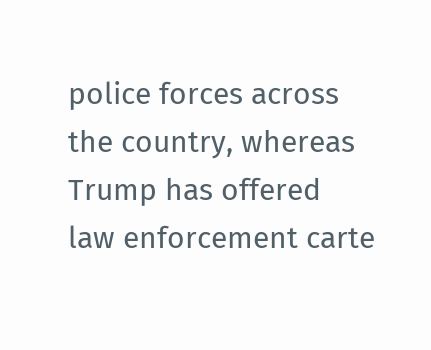police forces across the country, whereas Trump has offered law enforcement carte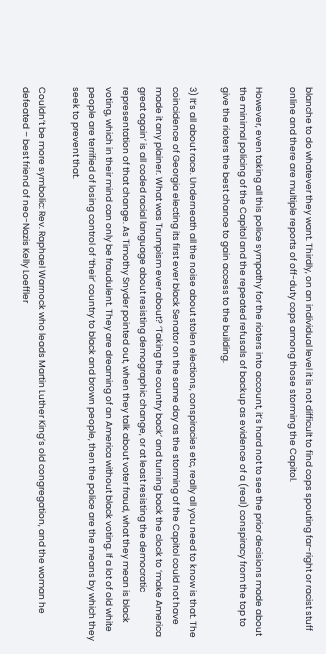blanche to do whatever they want. Thirdly, on an individual level it is not difficult to find cops spouting far-right or racist stuff online and there are multiple reports of off-duty cops among those storming the Capitol.

However, even taking all this police sympathy for the rioters into account, it’s hard not to see the prior decisions made about the minimal policing of the Capitol and the repeated refusals of backup as evidence of a (real) conspiracy from the top to give the rioters the best chance to gain access to the building.

3) It’s all about race. Underneath all the noise about stolen elections, conspiracies etc, really all you need to know is that. The coincidence of Georgia electing its first ever black Senator on the same day as the storming of the Capitol could not have made it any plainer. What was Trumpism ever about? ‘Taking the country back’ and turning back the clock to ‘make America great again’ is all coded racial language about resisting demographic change, or at least resisting the democratic representation of that change. As Timothy Snyder pointed out, when they talk about voter fraud, what they mean is black voting, which in their mind can only be fraudulent. They are dreaming of an America without black voting. If a lot of old white people are terrified of losing control of ‘their’ country to black and brown people, then the police are the means by which they seek to prevent that.

Couldn’t be more symbolic: Rev. Raphael Warnock who leads Martin Luther King’s old congregation, and the woman he defeated – best friend of neo-Nazis Kelly Loeffler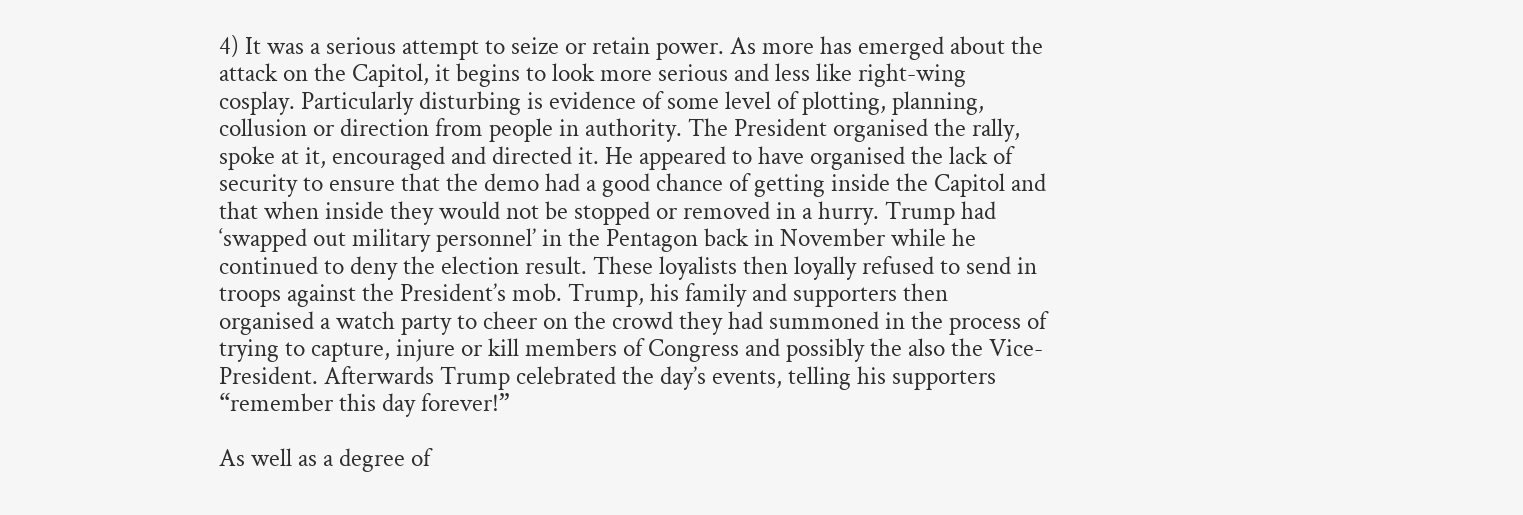4) It was a serious attempt to seize or retain power. As more has emerged about the attack on the Capitol, it begins to look more serious and less like right-wing cosplay. Particularly disturbing is evidence of some level of plotting, planning, collusion or direction from people in authority. The President organised the rally, spoke at it, encouraged and directed it. He appeared to have organised the lack of security to ensure that the demo had a good chance of getting inside the Capitol and that when inside they would not be stopped or removed in a hurry. Trump had ‘swapped out military personnel’ in the Pentagon back in November while he continued to deny the election result. These loyalists then loyally refused to send in troops against the President’s mob. Trump, his family and supporters then organised a watch party to cheer on the crowd they had summoned in the process of trying to capture, injure or kill members of Congress and possibly the also the Vice-President. Afterwards Trump celebrated the day’s events, telling his supporters “remember this day forever!”

As well as a degree of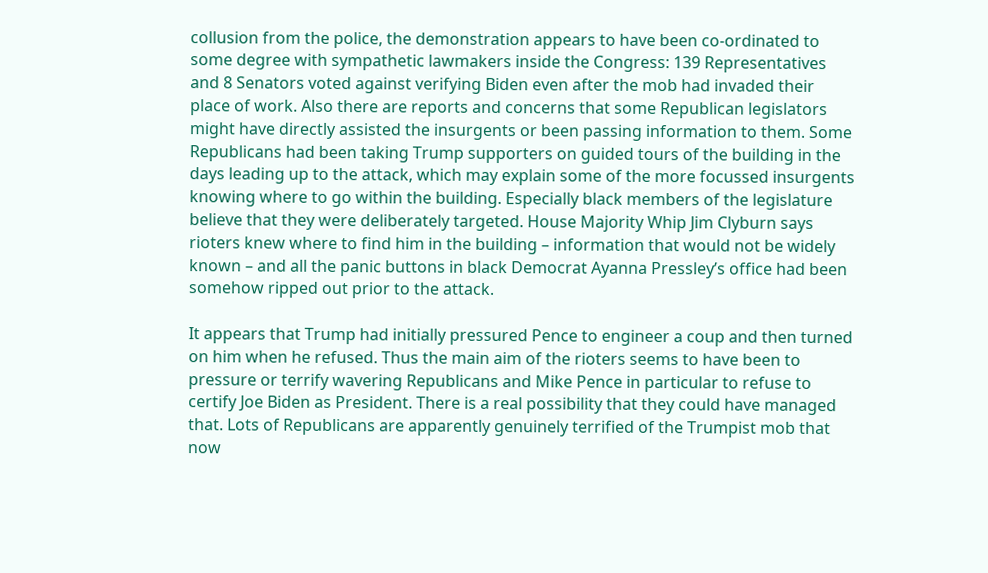collusion from the police, the demonstration appears to have been co-ordinated to some degree with sympathetic lawmakers inside the Congress: 139 Representatives and 8 Senators voted against verifying Biden even after the mob had invaded their place of work. Also there are reports and concerns that some Republican legislators might have directly assisted the insurgents or been passing information to them. Some Republicans had been taking Trump supporters on guided tours of the building in the days leading up to the attack, which may explain some of the more focussed insurgents knowing where to go within the building. Especially black members of the legislature believe that they were deliberately targeted. House Majority Whip Jim Clyburn says rioters knew where to find him in the building – information that would not be widely known – and all the panic buttons in black Democrat Ayanna Pressley’s office had been somehow ripped out prior to the attack.

It appears that Trump had initially pressured Pence to engineer a coup and then turned on him when he refused. Thus the main aim of the rioters seems to have been to pressure or terrify wavering Republicans and Mike Pence in particular to refuse to certify Joe Biden as President. There is a real possibility that they could have managed that. Lots of Republicans are apparently genuinely terrified of the Trumpist mob that now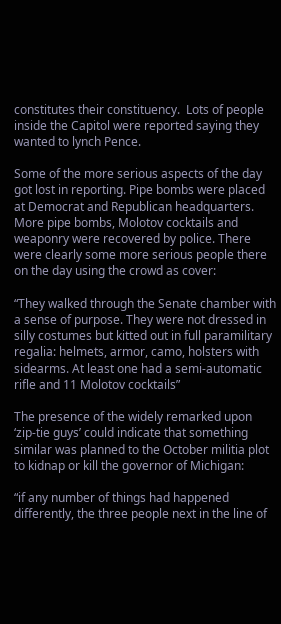constitutes their constituency.  Lots of people inside the Capitol were reported saying they wanted to lynch Pence.

Some of the more serious aspects of the day got lost in reporting. Pipe bombs were placed at Democrat and Republican headquarters. More pipe bombs, Molotov cocktails and weaponry were recovered by police. There were clearly some more serious people there on the day using the crowd as cover:

“They walked through the Senate chamber with a sense of purpose. They were not dressed in silly costumes but kitted out in full paramilitary regalia: helmets, armor, camo, holsters with sidearms. At least one had a semi-automatic rifle and 11 Molotov cocktails”

The presence of the widely remarked upon ‘zip-tie guys’ could indicate that something similar was planned to the October militia plot to kidnap or kill the governor of Michigan:

“if any number of things had happened differently, the three people next in the line of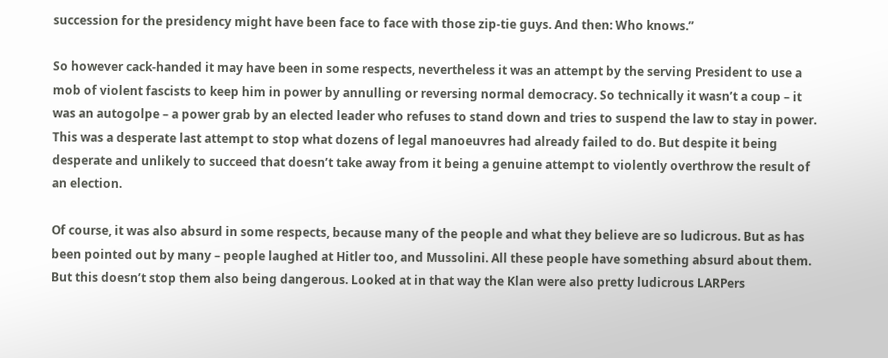succession for the presidency might have been face to face with those zip-tie guys. And then: Who knows.”

So however cack-handed it may have been in some respects, nevertheless it was an attempt by the serving President to use a mob of violent fascists to keep him in power by annulling or reversing normal democracy. So technically it wasn’t a coup – it was an autogolpe – a power grab by an elected leader who refuses to stand down and tries to suspend the law to stay in power. This was a desperate last attempt to stop what dozens of legal manoeuvres had already failed to do. But despite it being desperate and unlikely to succeed that doesn’t take away from it being a genuine attempt to violently overthrow the result of an election.

Of course, it was also absurd in some respects, because many of the people and what they believe are so ludicrous. But as has been pointed out by many – people laughed at Hitler too, and Mussolini. All these people have something absurd about them. But this doesn’t stop them also being dangerous. Looked at in that way the Klan were also pretty ludicrous LARPers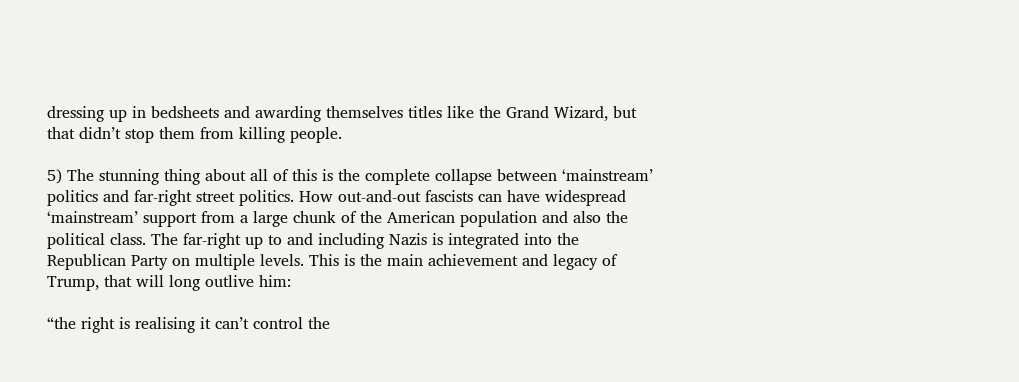dressing up in bedsheets and awarding themselves titles like the Grand Wizard, but that didn’t stop them from killing people.

5) The stunning thing about all of this is the complete collapse between ‘mainstream’ politics and far-right street politics. How out-and-out fascists can have widespread ‘mainstream’ support from a large chunk of the American population and also the political class. The far-right up to and including Nazis is integrated into the Republican Party on multiple levels. This is the main achievement and legacy of Trump, that will long outlive him:

“the right is realising it can’t control the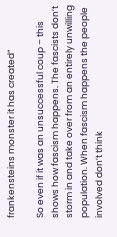frankensteins monster it has created”

So even if it was an unsuccessful coup – this shows how fascism happens. The fascists don’t storm in and take over from an entirely unwilling population. When fascism happens the people involved don’t think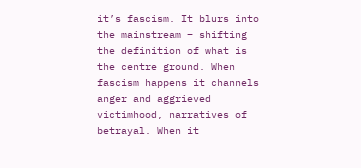it’s fascism. It blurs into the mainstream – shifting the definition of what is the centre ground. When fascism happens it channels anger and aggrieved victimhood, narratives of betrayal. When it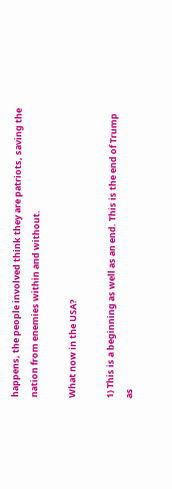happens, the people involved think they are patriots, saving the nation from enemies within and without.

What now in the USA?

1) This is a beginning as well as an end. This is the end of Trump as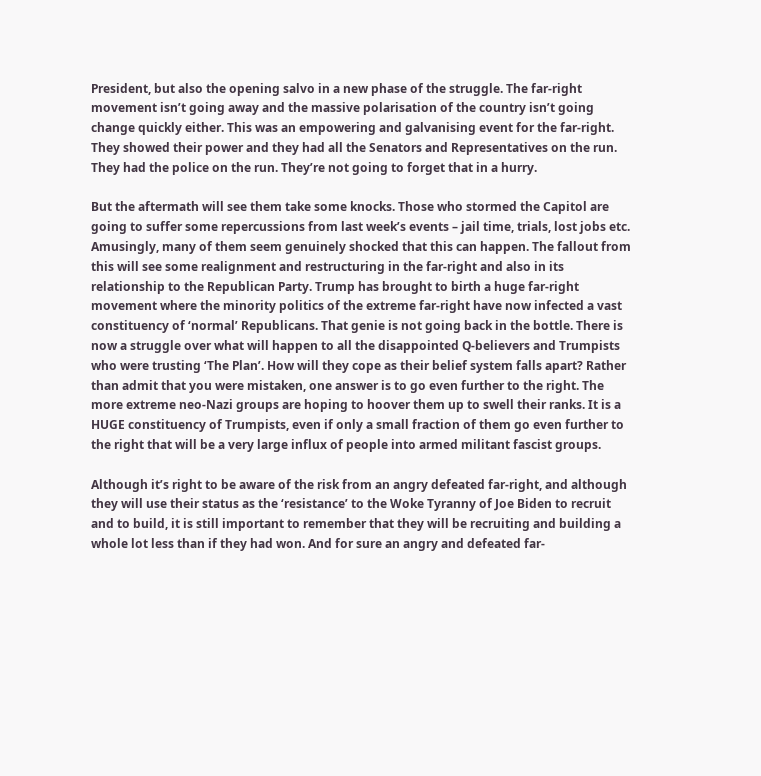President, but also the opening salvo in a new phase of the struggle. The far-right movement isn’t going away and the massive polarisation of the country isn’t going change quickly either. This was an empowering and galvanising event for the far-right. They showed their power and they had all the Senators and Representatives on the run. They had the police on the run. They’re not going to forget that in a hurry.

But the aftermath will see them take some knocks. Those who stormed the Capitol are going to suffer some repercussions from last week’s events – jail time, trials, lost jobs etc. Amusingly, many of them seem genuinely shocked that this can happen. The fallout from this will see some realignment and restructuring in the far-right and also in its relationship to the Republican Party. Trump has brought to birth a huge far-right movement where the minority politics of the extreme far-right have now infected a vast constituency of ‘normal’ Republicans. That genie is not going back in the bottle. There is now a struggle over what will happen to all the disappointed Q-believers and Trumpists who were trusting ‘The Plan’. How will they cope as their belief system falls apart? Rather than admit that you were mistaken, one answer is to go even further to the right. The more extreme neo-Nazi groups are hoping to hoover them up to swell their ranks. It is a HUGE constituency of Trumpists, even if only a small fraction of them go even further to the right that will be a very large influx of people into armed militant fascist groups.

Although it’s right to be aware of the risk from an angry defeated far-right, and although they will use their status as the ‘resistance’ to the Woke Tyranny of Joe Biden to recruit and to build, it is still important to remember that they will be recruiting and building a whole lot less than if they had won. And for sure an angry and defeated far-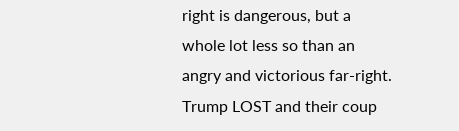right is dangerous, but a whole lot less so than an angry and victorious far-right. Trump LOST and their coup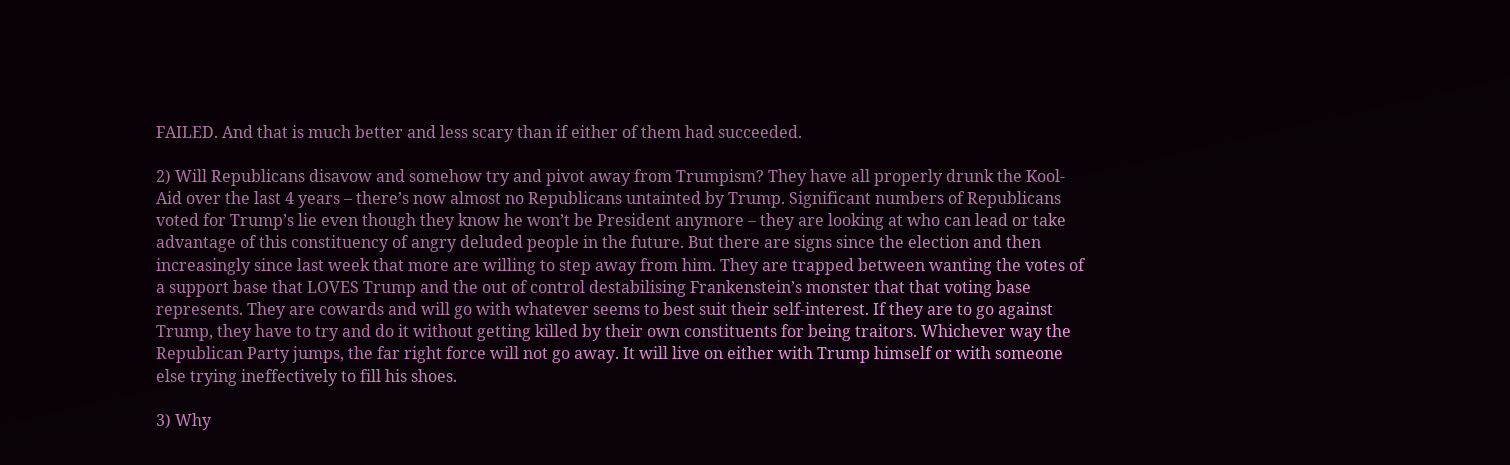FAILED. And that is much better and less scary than if either of them had succeeded.

2) Will Republicans disavow and somehow try and pivot away from Trumpism? They have all properly drunk the Kool-Aid over the last 4 years – there’s now almost no Republicans untainted by Trump. Significant numbers of Republicans voted for Trump’s lie even though they know he won’t be President anymore – they are looking at who can lead or take advantage of this constituency of angry deluded people in the future. But there are signs since the election and then increasingly since last week that more are willing to step away from him. They are trapped between wanting the votes of a support base that LOVES Trump and the out of control destabilising Frankenstein’s monster that that voting base represents. They are cowards and will go with whatever seems to best suit their self-interest. If they are to go against Trump, they have to try and do it without getting killed by their own constituents for being traitors. Whichever way the Republican Party jumps, the far right force will not go away. It will live on either with Trump himself or with someone else trying ineffectively to fill his shoes.

3) Why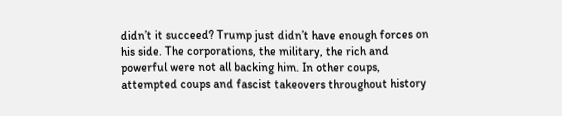didn’t it succeed? Trump just didn’t have enough forces on his side. The corporations, the military, the rich and powerful were not all backing him. In other coups, attempted coups and fascist takeovers throughout history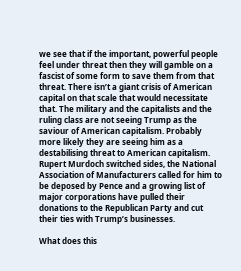we see that if the important, powerful people feel under threat then they will gamble on a fascist of some form to save them from that threat. There isn’t a giant crisis of American capital on that scale that would necessitate that. The military and the capitalists and the ruling class are not seeing Trump as the saviour of American capitalism. Probably more likely they are seeing him as a destabilising threat to American capitalism. Rupert Murdoch switched sides, the National Association of Manufacturers called for him to be deposed by Pence and a growing list of major corporations have pulled their donations to the Republican Party and cut their ties with Trump’s businesses.

What does this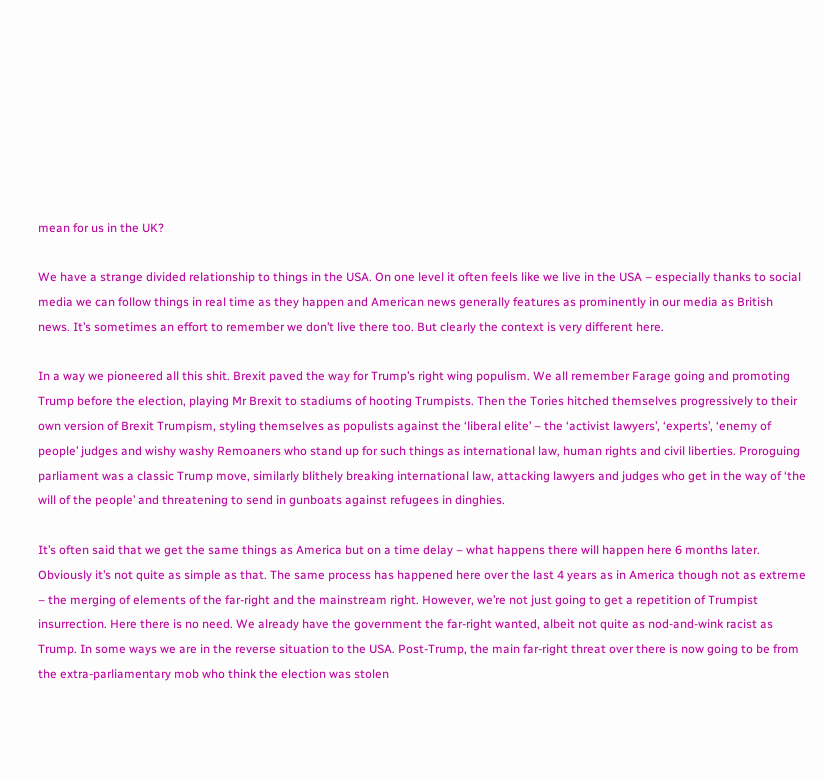mean for us in the UK?

We have a strange divided relationship to things in the USA. On one level it often feels like we live in the USA – especially thanks to social media we can follow things in real time as they happen and American news generally features as prominently in our media as British news. It’s sometimes an effort to remember we don’t live there too. But clearly the context is very different here.

In a way we pioneered all this shit. Brexit paved the way for Trump’s right wing populism. We all remember Farage going and promoting Trump before the election, playing Mr Brexit to stadiums of hooting Trumpists. Then the Tories hitched themselves progressively to their own version of Brexit Trumpism, styling themselves as populists against the ‘liberal elite’ – the ‘activist lawyers’, ‘experts’, ‘enemy of people’ judges and wishy washy Remoaners who stand up for such things as international law, human rights and civil liberties. Proroguing parliament was a classic Trump move, similarly blithely breaking international law, attacking lawyers and judges who get in the way of ‘the will of the people’ and threatening to send in gunboats against refugees in dinghies.

It’s often said that we get the same things as America but on a time delay – what happens there will happen here 6 months later. Obviously it’s not quite as simple as that. The same process has happened here over the last 4 years as in America though not as extreme – the merging of elements of the far-right and the mainstream right. However, we’re not just going to get a repetition of Trumpist insurrection. Here there is no need. We already have the government the far-right wanted, albeit not quite as nod-and-wink racist as Trump. In some ways we are in the reverse situation to the USA. Post-Trump, the main far-right threat over there is now going to be from the extra-parliamentary mob who think the election was stolen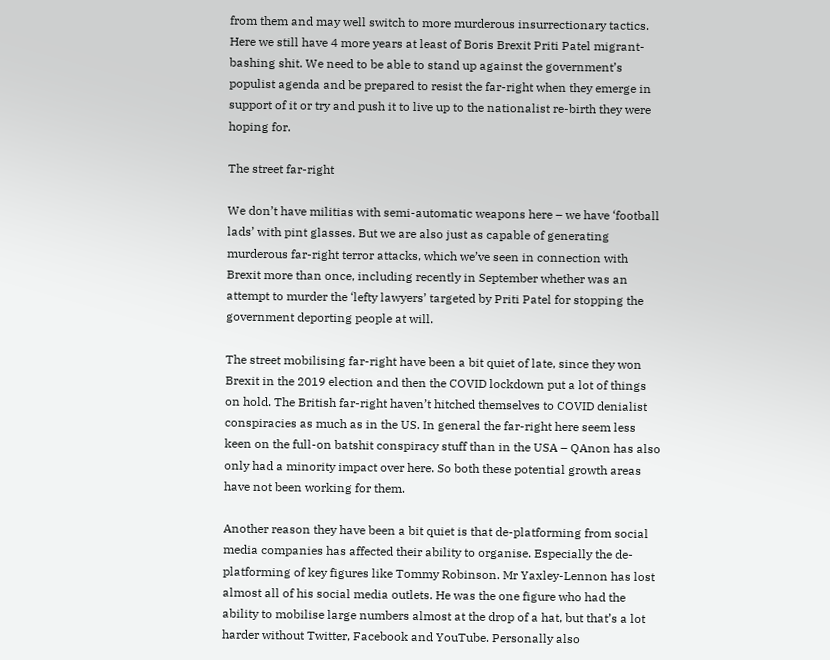from them and may well switch to more murderous insurrectionary tactics. Here we still have 4 more years at least of Boris Brexit Priti Patel migrant-bashing shit. We need to be able to stand up against the government’s populist agenda and be prepared to resist the far-right when they emerge in support of it or try and push it to live up to the nationalist re-birth they were hoping for.

The street far-right

We don’t have militias with semi-automatic weapons here – we have ‘football lads’ with pint glasses. But we are also just as capable of generating murderous far-right terror attacks, which we’ve seen in connection with Brexit more than once, including recently in September whether was an attempt to murder the ‘lefty lawyers’ targeted by Priti Patel for stopping the government deporting people at will.

The street mobilising far-right have been a bit quiet of late, since they won Brexit in the 2019 election and then the COVID lockdown put a lot of things on hold. The British far-right haven’t hitched themselves to COVID denialist conspiracies as much as in the US. In general the far-right here seem less keen on the full-on batshit conspiracy stuff than in the USA – QAnon has also only had a minority impact over here. So both these potential growth areas have not been working for them.

Another reason they have been a bit quiet is that de-platforming from social media companies has affected their ability to organise. Especially the de-platforming of key figures like Tommy Robinson. Mr Yaxley-Lennon has lost almost all of his social media outlets. He was the one figure who had the ability to mobilise large numbers almost at the drop of a hat, but that’s a lot harder without Twitter, Facebook and YouTube. Personally also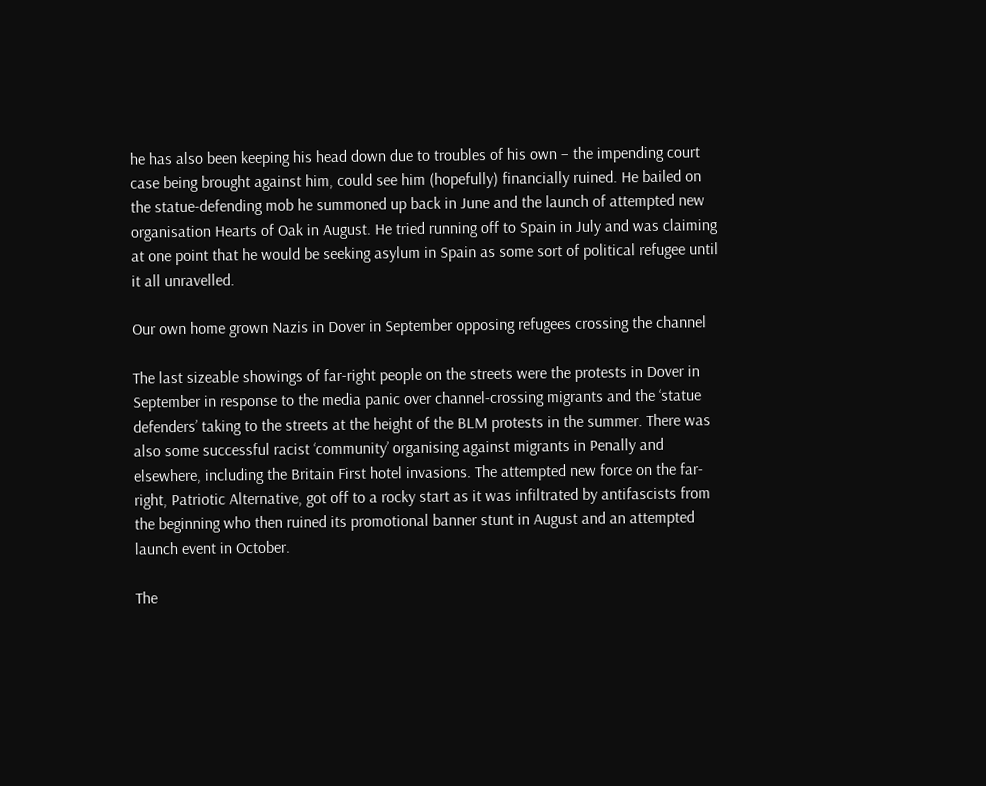he has also been keeping his head down due to troubles of his own – the impending court case being brought against him, could see him (hopefully) financially ruined. He bailed on the statue-defending mob he summoned up back in June and the launch of attempted new organisation Hearts of Oak in August. He tried running off to Spain in July and was claiming at one point that he would be seeking asylum in Spain as some sort of political refugee until it all unravelled.

Our own home grown Nazis in Dover in September opposing refugees crossing the channel

The last sizeable showings of far-right people on the streets were the protests in Dover in September in response to the media panic over channel-crossing migrants and the ‘statue defenders’ taking to the streets at the height of the BLM protests in the summer. There was also some successful racist ‘community’ organising against migrants in Penally and elsewhere, including the Britain First hotel invasions. The attempted new force on the far-right, Patriotic Alternative, got off to a rocky start as it was infiltrated by antifascists from the beginning who then ruined its promotional banner stunt in August and an attempted launch event in October.

The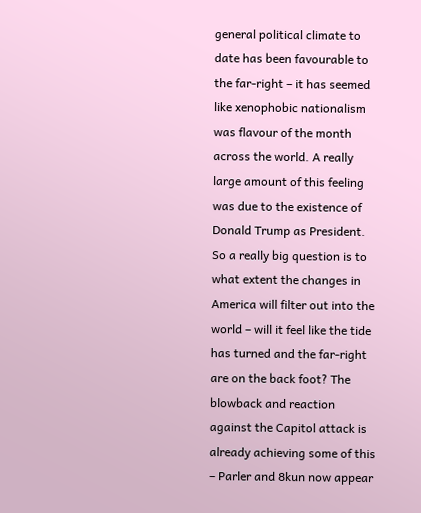general political climate to date has been favourable to the far-right – it has seemed like xenophobic nationalism was flavour of the month across the world. A really large amount of this feeling was due to the existence of Donald Trump as President. So a really big question is to what extent the changes in America will filter out into the world – will it feel like the tide has turned and the far-right are on the back foot? The blowback and reaction against the Capitol attack is already achieving some of this – Parler and 8kun now appear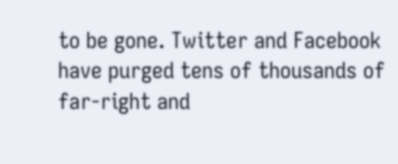to be gone. Twitter and Facebook have purged tens of thousands of far-right and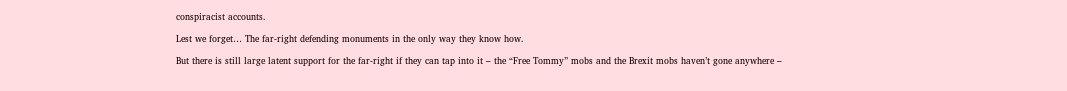conspiracist accounts.

Lest we forget… The far-right defending monuments in the only way they know how.

But there is still large latent support for the far-right if they can tap into it – the “Free Tommy” mobs and the Brexit mobs haven’t gone anywhere –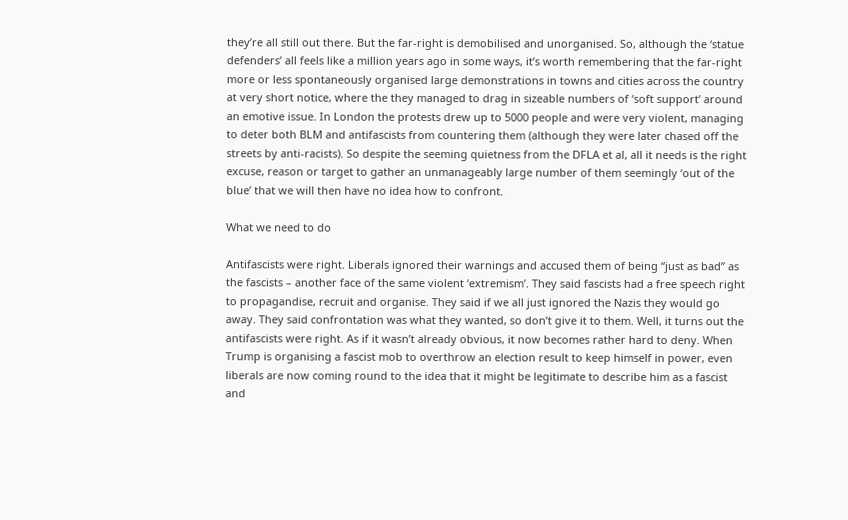they’re all still out there. But the far-right is demobilised and unorganised. So, although the ‘statue defenders’ all feels like a million years ago in some ways, it’s worth remembering that the far-right more or less spontaneously organised large demonstrations in towns and cities across the country at very short notice, where the they managed to drag in sizeable numbers of ‘soft support’ around an emotive issue. In London the protests drew up to 5000 people and were very violent, managing to deter both BLM and antifascists from countering them (although they were later chased off the streets by anti-racists). So despite the seeming quietness from the DFLA et al, all it needs is the right excuse, reason or target to gather an unmanageably large number of them seemingly ‘out of the blue’ that we will then have no idea how to confront.

What we need to do

Antifascists were right. Liberals ignored their warnings and accused them of being “just as bad” as the fascists – another face of the same violent ‘extremism’. They said fascists had a free speech right to propagandise, recruit and organise. They said if we all just ignored the Nazis they would go away. They said confrontation was what they wanted, so don’t give it to them. Well, it turns out the antifascists were right. As if it wasn’t already obvious, it now becomes rather hard to deny. When Trump is organising a fascist mob to overthrow an election result to keep himself in power, even liberals are now coming round to the idea that it might be legitimate to describe him as a fascist and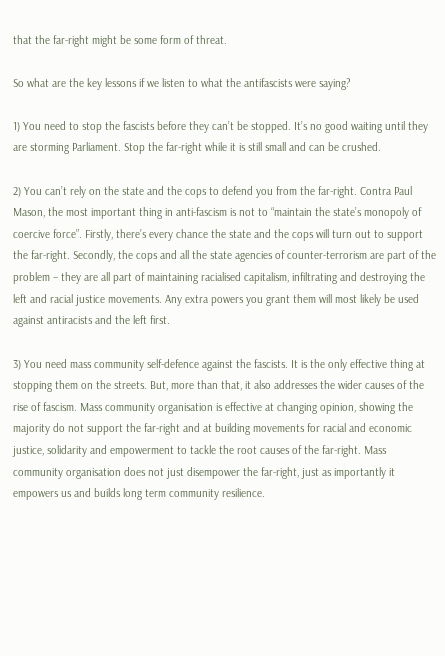that the far-right might be some form of threat.

So what are the key lessons if we listen to what the antifascists were saying?

1) You need to stop the fascists before they can’t be stopped. It’s no good waiting until they are storming Parliament. Stop the far-right while it is still small and can be crushed.

2) You can’t rely on the state and the cops to defend you from the far-right. Contra Paul Mason, the most important thing in anti-fascism is not to “maintain the state’s monopoly of coercive force”. Firstly, there’s every chance the state and the cops will turn out to support the far-right. Secondly, the cops and all the state agencies of counter-terrorism are part of the problem – they are all part of maintaining racialised capitalism, infiltrating and destroying the left and racial justice movements. Any extra powers you grant them will most likely be used against antiracists and the left first.

3) You need mass community self-defence against the fascists. It is the only effective thing at stopping them on the streets. But, more than that, it also addresses the wider causes of the rise of fascism. Mass community organisation is effective at changing opinion, showing the majority do not support the far-right and at building movements for racial and economic justice, solidarity and empowerment to tackle the root causes of the far-right. Mass community organisation does not just disempower the far-right, just as importantly it empowers us and builds long term community resilience.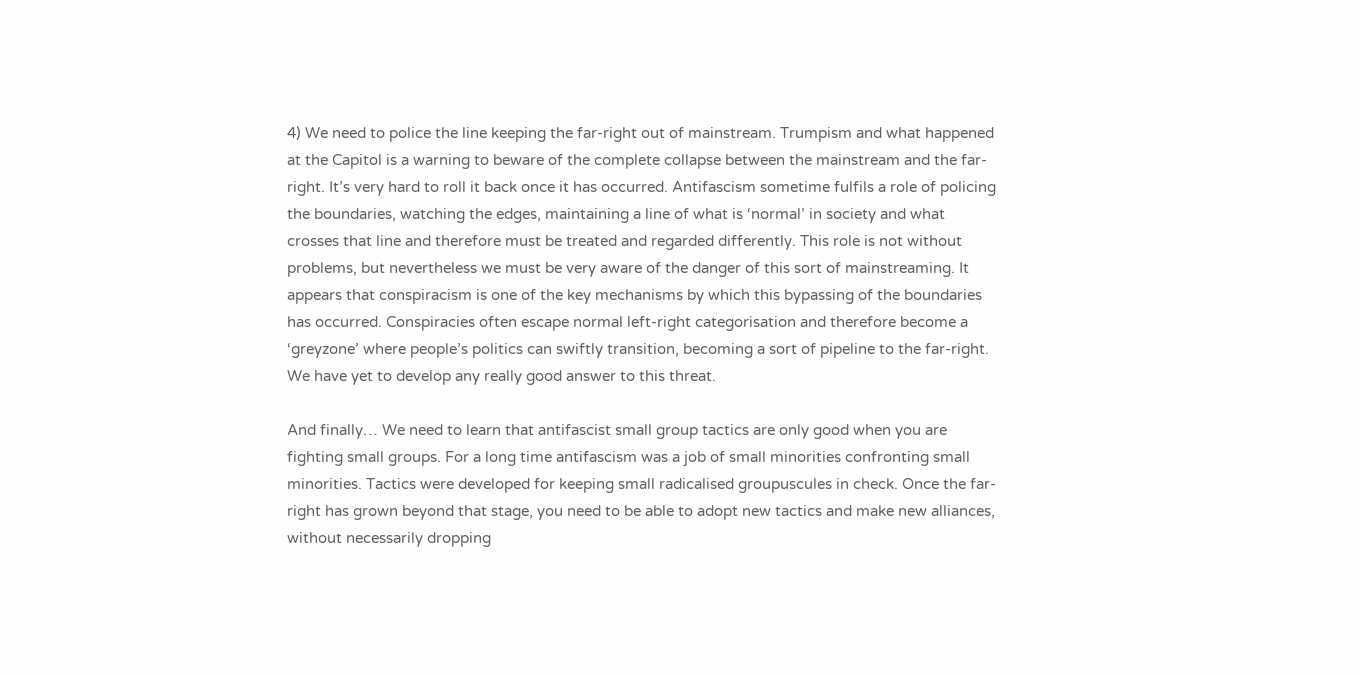4) We need to police the line keeping the far-right out of mainstream. Trumpism and what happened at the Capitol is a warning to beware of the complete collapse between the mainstream and the far-right. It’s very hard to roll it back once it has occurred. Antifascism sometime fulfils a role of policing the boundaries, watching the edges, maintaining a line of what is ‘normal’ in society and what crosses that line and therefore must be treated and regarded differently. This role is not without problems, but nevertheless we must be very aware of the danger of this sort of mainstreaming. It appears that conspiracism is one of the key mechanisms by which this bypassing of the boundaries has occurred. Conspiracies often escape normal left-right categorisation and therefore become a ‘greyzone’ where people’s politics can swiftly transition, becoming a sort of pipeline to the far-right. We have yet to develop any really good answer to this threat.

And finally… We need to learn that antifascist small group tactics are only good when you are fighting small groups. For a long time antifascism was a job of small minorities confronting small minorities. Tactics were developed for keeping small radicalised groupuscules in check. Once the far-right has grown beyond that stage, you need to be able to adopt new tactics and make new alliances, without necessarily dropping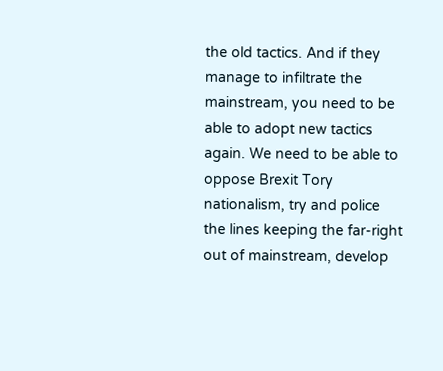the old tactics. And if they manage to infiltrate the mainstream, you need to be able to adopt new tactics again. We need to be able to oppose Brexit Tory nationalism, try and police the lines keeping the far-right out of mainstream, develop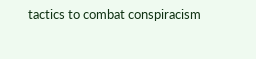tactics to combat conspiracism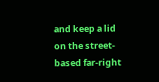and keep a lid on the street-based far-right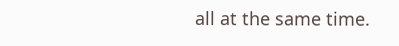all at the same time.